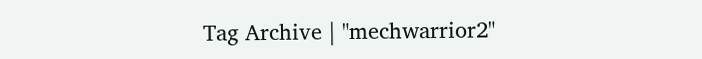Tag Archive | "mechwarrior2"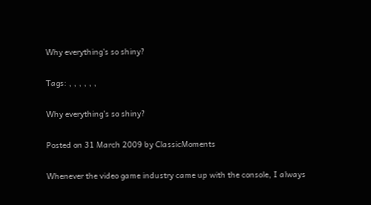Why everything’s so shiny?

Tags: , , , , , ,

Why everything’s so shiny?

Posted on 31 March 2009 by ClassicMoments

Whenever the video game industry came up with the console, I always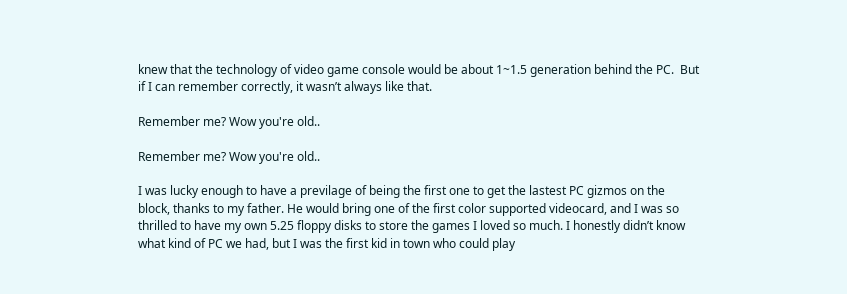knew that the technology of video game console would be about 1~1.5 generation behind the PC.  But if I can remember correctly, it wasn’t always like that.

Remember me? Wow you're old..

Remember me? Wow you're old..

I was lucky enough to have a previlage of being the first one to get the lastest PC gizmos on the block, thanks to my father. He would bring one of the first color supported videocard, and I was so thrilled to have my own 5.25 floppy disks to store the games I loved so much. I honestly didn’t know what kind of PC we had, but I was the first kid in town who could play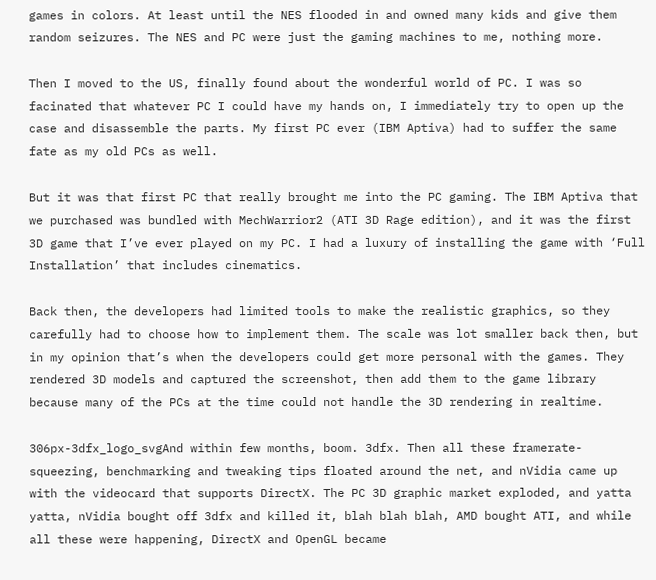games in colors. At least until the NES flooded in and owned many kids and give them random seizures. The NES and PC were just the gaming machines to me, nothing more.

Then I moved to the US, finally found about the wonderful world of PC. I was so facinated that whatever PC I could have my hands on, I immediately try to open up the case and disassemble the parts. My first PC ever (IBM Aptiva) had to suffer the same fate as my old PCs as well.

But it was that first PC that really brought me into the PC gaming. The IBM Aptiva that we purchased was bundled with MechWarrior2 (ATI 3D Rage edition), and it was the first 3D game that I’ve ever played on my PC. I had a luxury of installing the game with ‘Full Installation’ that includes cinematics.

Back then, the developers had limited tools to make the realistic graphics, so they carefully had to choose how to implement them. The scale was lot smaller back then, but in my opinion that’s when the developers could get more personal with the games. They rendered 3D models and captured the screenshot, then add them to the game library because many of the PCs at the time could not handle the 3D rendering in realtime.

306px-3dfx_logo_svgAnd within few months, boom. 3dfx. Then all these framerate-squeezing, benchmarking and tweaking tips floated around the net, and nVidia came up with the videocard that supports DirectX. The PC 3D graphic market exploded, and yatta yatta, nVidia bought off 3dfx and killed it, blah blah blah, AMD bought ATI, and while all these were happening, DirectX and OpenGL became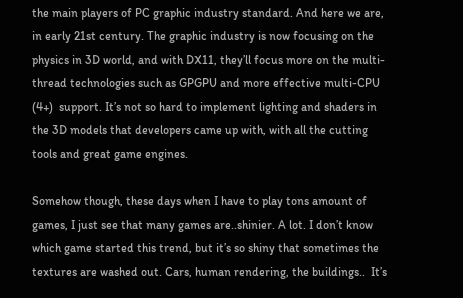the main players of PC graphic industry standard. And here we are, in early 21st century. The graphic industry is now focusing on the physics in 3D world, and with DX11, they’ll focus more on the multi-thread technologies such as GPGPU and more effective multi-CPU (4+)  support. It’s not so hard to implement lighting and shaders in the 3D models that developers came up with, with all the cutting tools and great game engines.

Somehow though, these days when I have to play tons amount of games, I just see that many games are..shinier. A lot. I don’t know which game started this trend, but it’s so shiny that sometimes the textures are washed out. Cars, human rendering, the buildings..  It’s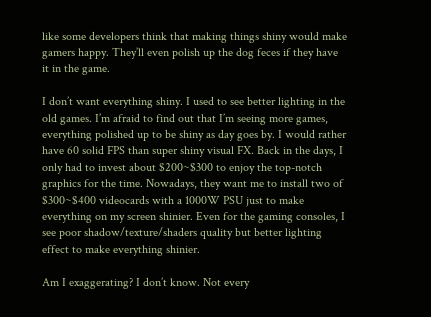like some developers think that making things shiny would make gamers happy. They’ll even polish up the dog feces if they have it in the game.

I don’t want everything shiny. I used to see better lighting in the old games. I’m afraid to find out that I’m seeing more games, everything polished up to be shiny as day goes by. I would rather have 60 solid FPS than super shiny visual FX. Back in the days, I only had to invest about $200~$300 to enjoy the top-notch graphics for the time. Nowadays, they want me to install two of $300~$400 videocards with a 1000W PSU just to make everything on my screen shinier. Even for the gaming consoles, I see poor shadow/texture/shaders quality but better lighting effect to make everything shinier.

Am I exaggerating? I don’t know. Not every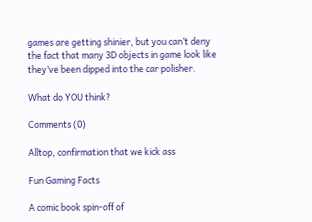games are getting shinier, but you can’t deny the fact that many 3D objects in game look like they’ve been dipped into the car polisher.

What do YOU think?

Comments (0)

Alltop, confirmation that we kick ass

Fun Gaming Facts

A comic book spin-off of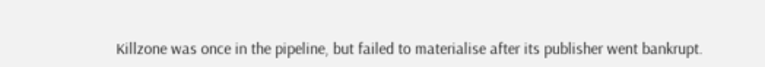Killzone was once in the pipeline, but failed to materialise after its publisher went bankrupt.